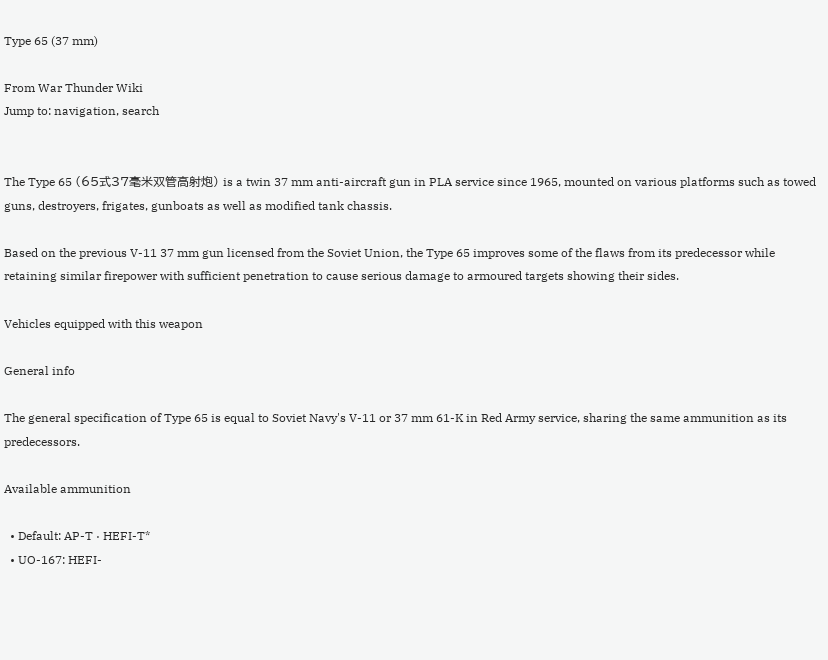Type 65 (37 mm)

From War Thunder Wiki
Jump to: navigation, search


The Type 65 (65式37毫米双管高射炮) is a twin 37 mm anti-aircraft gun in PLA service since 1965, mounted on various platforms such as towed guns, destroyers, frigates, gunboats as well as modified tank chassis.

Based on the previous V-11 37 mm gun licensed from the Soviet Union, the Type 65 improves some of the flaws from its predecessor while retaining similar firepower with sufficient penetration to cause serious damage to armoured targets showing their sides.

Vehicles equipped with this weapon

General info

The general specification of Type 65 is equal to Soviet Navy's V-11 or 37 mm 61-K in Red Army service, sharing the same ammunition as its predecessors.

Available ammunition

  • Default: AP-T · HEFI-T*
  • UO-167: HEFI-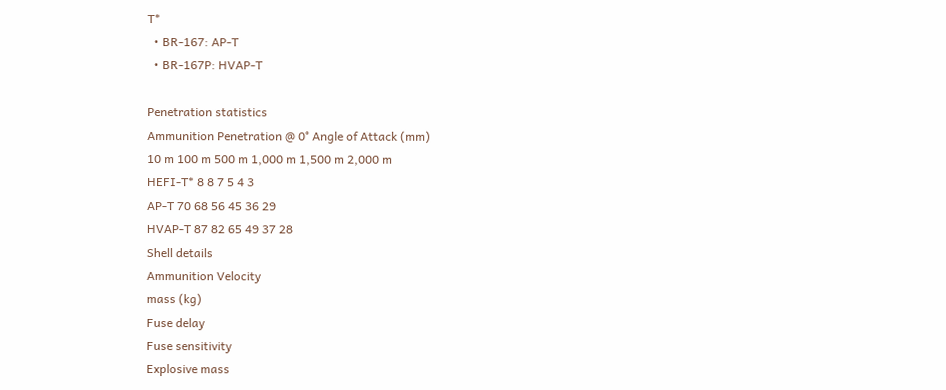T*
  • BR-167: AP-T
  • BR-167P: HVAP-T

Penetration statistics
Ammunition Penetration @ 0° Angle of Attack (mm)
10 m 100 m 500 m 1,000 m 1,500 m 2,000 m
HEFI-T* 8 8 7 5 4 3
AP-T 70 68 56 45 36 29
HVAP-T 87 82 65 49 37 28
Shell details
Ammunition Velocity
mass (kg)
Fuse delay
Fuse sensitivity
Explosive mass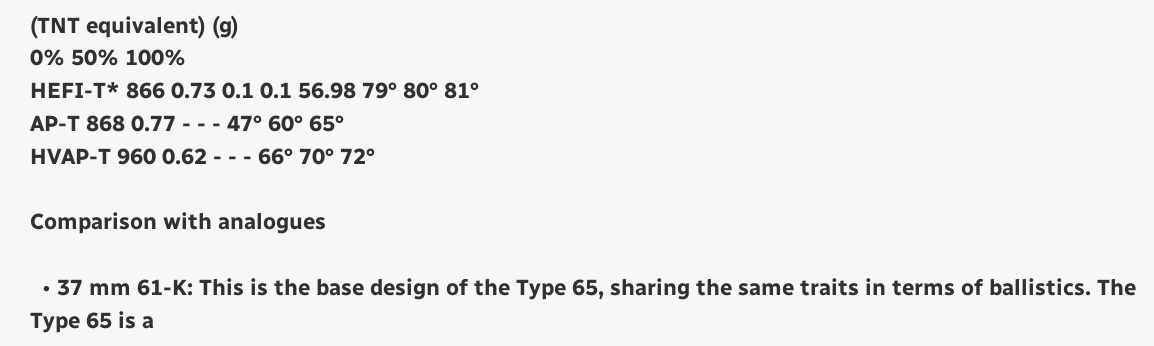(TNT equivalent) (g)
0% 50% 100%
HEFI-T* 866 0.73 0.1 0.1 56.98 79° 80° 81°
AP-T 868 0.77 - - - 47° 60° 65°
HVAP-T 960 0.62 - - - 66° 70° 72°

Comparison with analogues

  • 37 mm 61-K: This is the base design of the Type 65, sharing the same traits in terms of ballistics. The Type 65 is a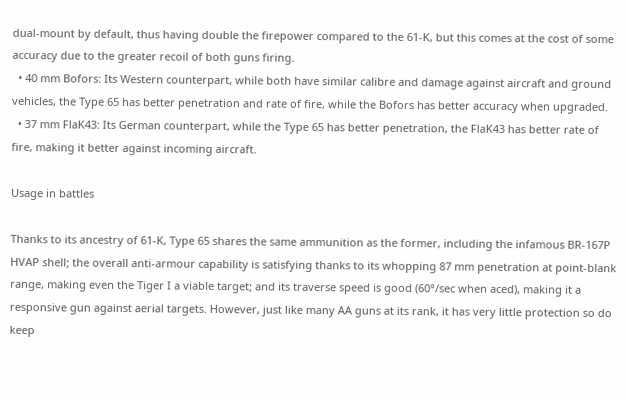dual-mount by default, thus having double the firepower compared to the 61-K, but this comes at the cost of some accuracy due to the greater recoil of both guns firing.
  • 40 mm Bofors: Its Western counterpart, while both have similar calibre and damage against aircraft and ground vehicles, the Type 65 has better penetration and rate of fire, while the Bofors has better accuracy when upgraded.
  • 37 mm FlaK43: Its German counterpart, while the Type 65 has better penetration, the FlaK43 has better rate of fire, making it better against incoming aircraft.

Usage in battles

Thanks to its ancestry of 61-K, Type 65 shares the same ammunition as the former, including the infamous BR-167P HVAP shell; the overall anti-armour capability is satisfying thanks to its whopping 87 mm penetration at point-blank range, making even the Tiger I a viable target; and its traverse speed is good (60°/sec when aced), making it a responsive gun against aerial targets. However, just like many AA guns at its rank, it has very little protection so do keep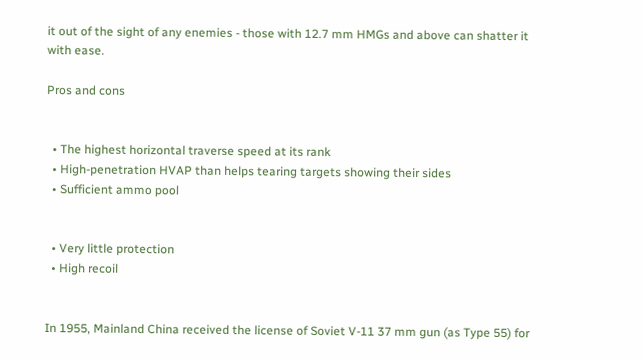it out of the sight of any enemies - those with 12.7 mm HMGs and above can shatter it with ease.

Pros and cons


  • The highest horizontal traverse speed at its rank
  • High-penetration HVAP than helps tearing targets showing their sides
  • Sufficient ammo pool


  • Very little protection
  • High recoil


In 1955, Mainland China received the license of Soviet V-11 37 mm gun (as Type 55) for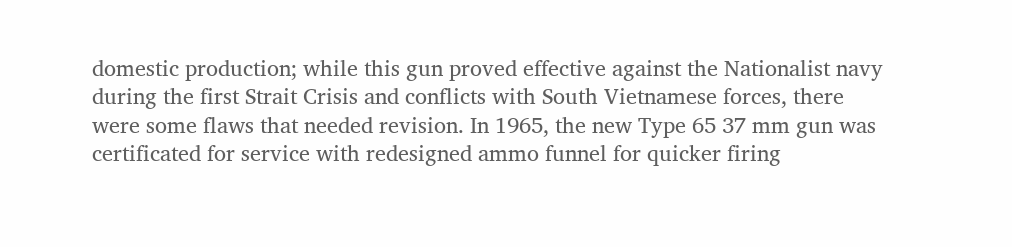domestic production; while this gun proved effective against the Nationalist navy during the first Strait Crisis and conflicts with South Vietnamese forces, there were some flaws that needed revision. In 1965, the new Type 65 37 mm gun was certificated for service with redesigned ammo funnel for quicker firing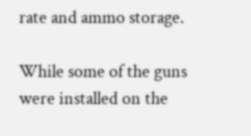rate and ammo storage.

While some of the guns were installed on the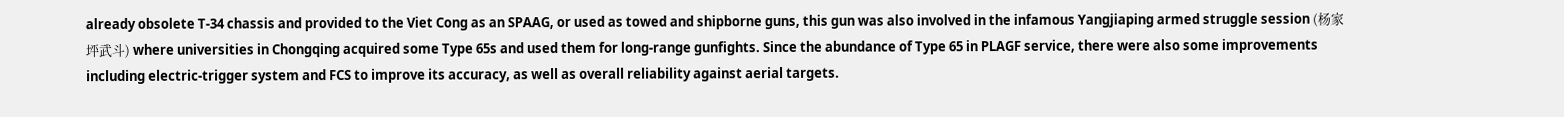already obsolete T-34 chassis and provided to the Viet Cong as an SPAAG, or used as towed and shipborne guns, this gun was also involved in the infamous Yangjiaping armed struggle session (杨家坪武斗) where universities in Chongqing acquired some Type 65s and used them for long-range gunfights. Since the abundance of Type 65 in PLAGF service, there were also some improvements including electric-trigger system and FCS to improve its accuracy, as well as overall reliability against aerial targets.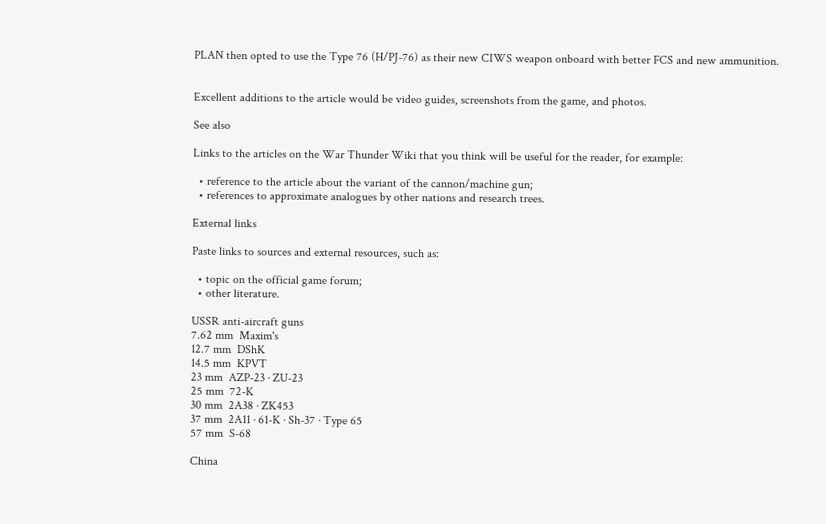PLAN then opted to use the Type 76 (H/PJ-76) as their new CIWS weapon onboard with better FCS and new ammunition.


Excellent additions to the article would be video guides, screenshots from the game, and photos.

See also

Links to the articles on the War Thunder Wiki that you think will be useful for the reader, for example:

  • reference to the article about the variant of the cannon/machine gun;
  • references to approximate analogues by other nations and research trees.

External links

Paste links to sources and external resources, such as:

  • topic on the official game forum;
  • other literature.

USSR anti-aircraft guns
7.62 mm  Maxim's
12.7 mm  DShK
14.5 mm  KPVT
23 mm  AZP-23 · ZU-23
25 mm  72-K
30 mm  2A38 · ZK453
37 mm  2A11 · 61-K · Sh-37 · Type 65
57 mm  S-68

China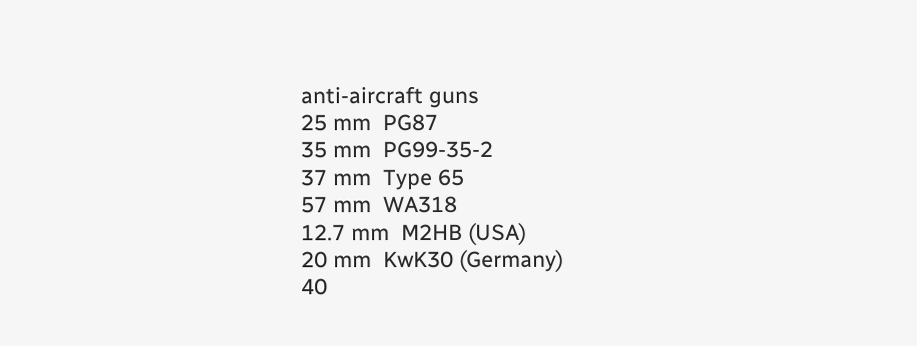anti-aircraft guns
25 mm  PG87
35 mm  PG99-35-2
37 mm  Type 65
57 mm  WA318
12.7 mm  M2HB (USA)
20 mm  KwK30 (Germany)
40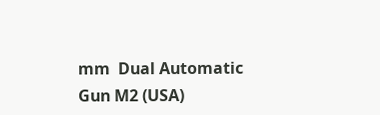mm  Dual Automatic Gun M2 (USA)